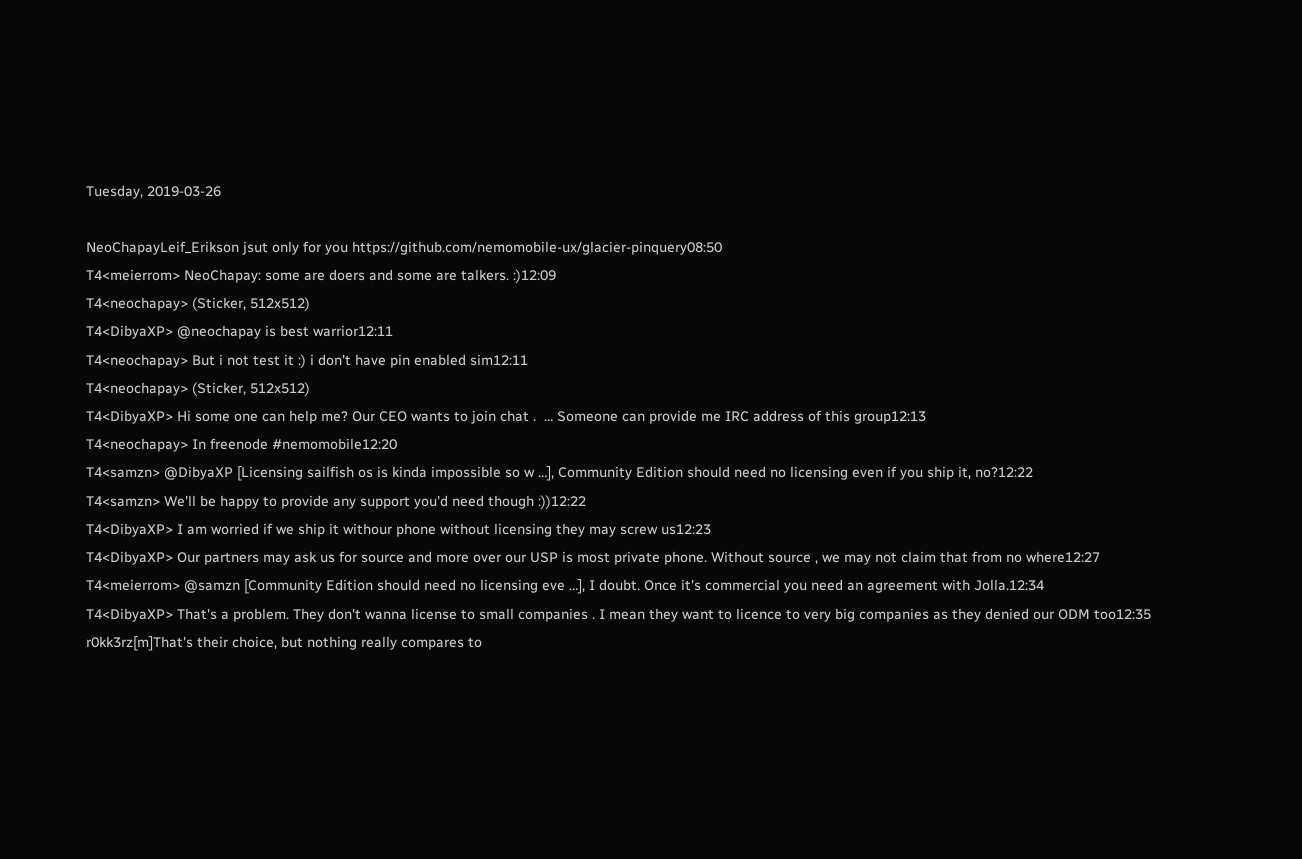Tuesday, 2019-03-26

NeoChapayLeif_Erikson jsut only for you https://github.com/nemomobile-ux/glacier-pinquery08:50
T4<meierrom> NeoChapay: some are doers and some are talkers. :)12:09
T4<neochapay> (Sticker, 512x512)
T4<DibyaXP> @neochapay is best warrior12:11
T4<neochapay> But i not test it :) i don't have pin enabled sim12:11
T4<neochapay> (Sticker, 512x512)
T4<DibyaXP> Hi some one can help me? Our CEO wants to join chat .  … Someone can provide me IRC address of this group12:13
T4<neochapay> In freenode #nemomobile12:20
T4<samzn> @DibyaXP [Licensing sailfish os is kinda impossible so w …], Community Edition should need no licensing even if you ship it, no?12:22
T4<samzn> We'll be happy to provide any support you'd need though :))12:22
T4<DibyaXP> I am worried if we ship it withour phone without licensing they may screw us12:23
T4<DibyaXP> Our partners may ask us for source and more over our USP is most private phone. Without source , we may not claim that from no where12:27
T4<meierrom> @samzn [Community Edition should need no licensing eve …], I doubt. Once it's commercial you need an agreement with Jolla.12:34
T4<DibyaXP> That's a problem. They don't wanna license to small companies . I mean they want to licence to very big companies as they denied our ODM too12:35
r0kk3rz[m]That's their choice, but nothing really compares to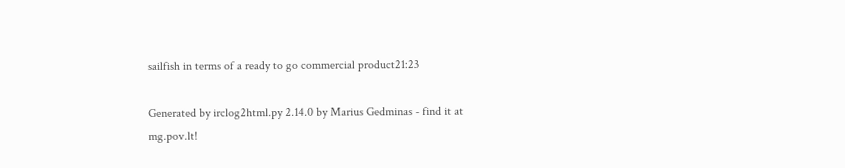sailfish in terms of a ready to go commercial product21:23

Generated by irclog2html.py 2.14.0 by Marius Gedminas - find it at mg.pov.lt!